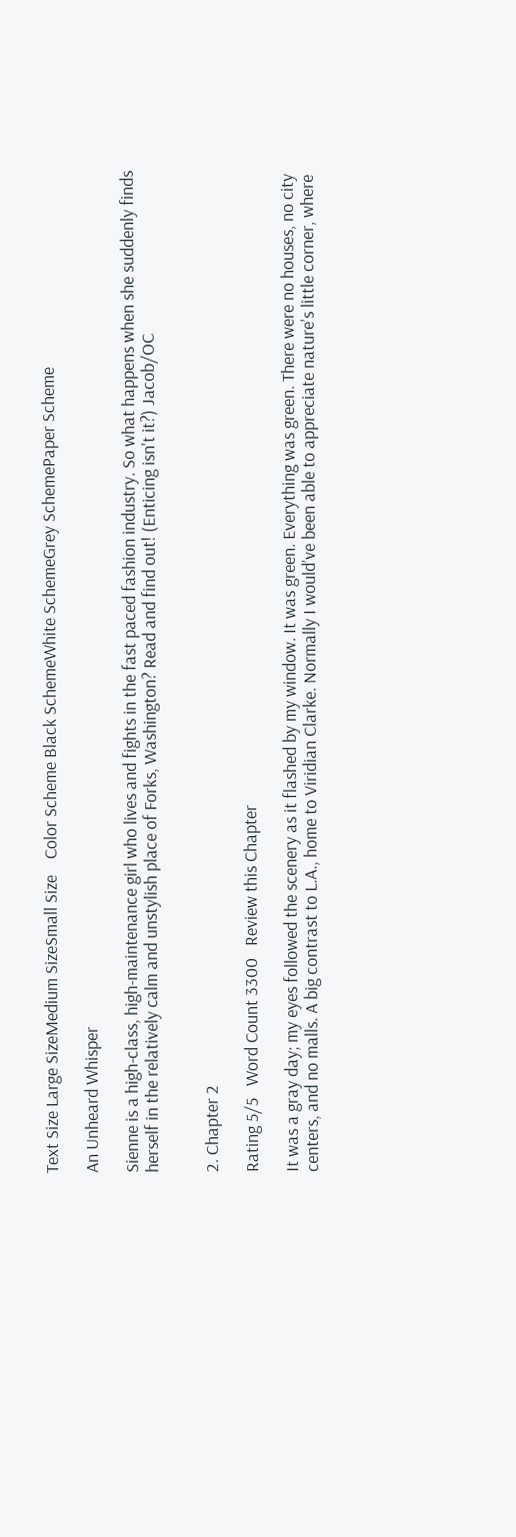Text Size Large SizeMedium SizeSmall Size    Color Scheme Black SchemeWhite SchemeGrey SchemePaper Scheme

An Unheard Whisper

Sienne is a high-class, high-maintenance girl who lives and fights in the fast paced fashion industry. So what happens when she suddenly finds herself in the relatively calm and unstylish place of Forks, Washington? Read and find out! (Enticing isn't it?) Jacob/OC


2. Chapter 2

Rating 5/5   Word Count 3300   Review this Chapter

It was a gray day; my eyes followed the scenery as it flashed by my window. It was green. Everything was green. There were no houses, no city centers, and no malls. A big contrast to L.A., home to Viridian Clarke. Normally I would’ve been able to appreciate nature’s little corner, where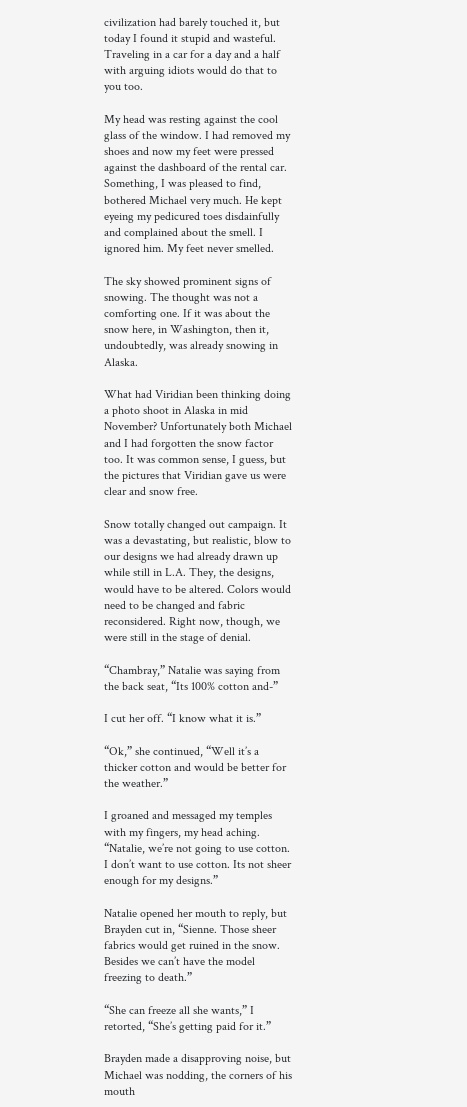civilization had barely touched it, but today I found it stupid and wasteful. Traveling in a car for a day and a half with arguing idiots would do that to you too.

My head was resting against the cool glass of the window. I had removed my shoes and now my feet were pressed against the dashboard of the rental car. Something, I was pleased to find, bothered Michael very much. He kept eyeing my pedicured toes disdainfully and complained about the smell. I ignored him. My feet never smelled.

The sky showed prominent signs of snowing. The thought was not a comforting one. If it was about the snow here, in Washington, then it, undoubtedly, was already snowing in Alaska.

What had Viridian been thinking doing a photo shoot in Alaska in mid November? Unfortunately both Michael and I had forgotten the snow factor too. It was common sense, I guess, but the pictures that Viridian gave us were clear and snow free.

Snow totally changed out campaign. It was a devastating, but realistic, blow to our designs we had already drawn up while still in L.A. They, the designs, would have to be altered. Colors would need to be changed and fabric reconsidered. Right now, though, we were still in the stage of denial.

“Chambray,” Natalie was saying from the back seat, “Its 100% cotton and-”

I cut her off. “I know what it is.”

“Ok,” she continued, “Well it’s a thicker cotton and would be better for the weather.”

I groaned and messaged my temples with my fingers, my head aching. “Natalie, we’re not going to use cotton. I don’t want to use cotton. Its not sheer enough for my designs.”

Natalie opened her mouth to reply, but Brayden cut in, “Sienne. Those sheer fabrics would get ruined in the snow. Besides we can’t have the model freezing to death.”

“She can freeze all she wants,” I retorted, “She’s getting paid for it.”

Brayden made a disapproving noise, but Michael was nodding, the corners of his mouth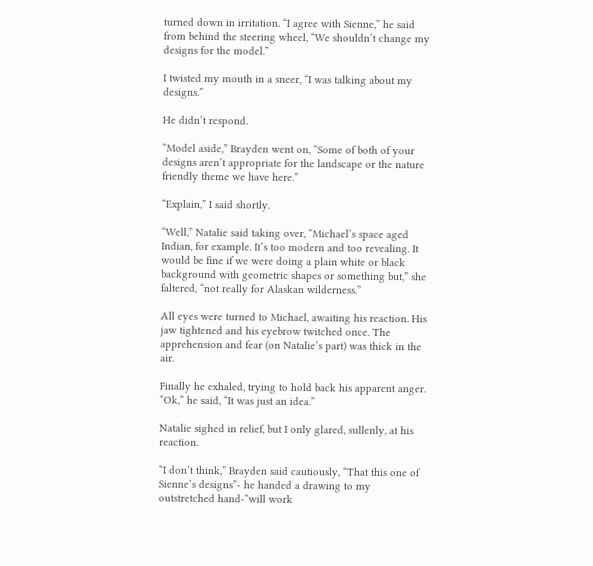turned down in irritation. “I agree with Sienne,” he said from behind the steering wheel, “We shouldn’t change my designs for the model.”

I twisted my mouth in a sneer, “I was talking about my designs.”

He didn’t respond.

“Model aside,” Brayden went on, “Some of both of your designs aren’t appropriate for the landscape or the nature friendly theme we have here.”

“Explain,” I said shortly.

“Well,” Natalie said taking over, “Michael’s space aged Indian, for example. It’s too modern and too revealing. It would be fine if we were doing a plain white or black background with geometric shapes or something but,” she faltered, “not really for Alaskan wilderness.”

All eyes were turned to Michael, awaiting his reaction. His jaw tightened and his eyebrow twitched once. The apprehension and fear (on Natalie’s part) was thick in the air.

Finally he exhaled, trying to hold back his apparent anger. “Ok,” he said, “It was just an idea.”

Natalie sighed in relief, but I only glared, sullenly, at his reaction.

“I don’t think,” Brayden said cautiously, “That this one of Sienne’s designs”- he handed a drawing to my outstretched hand-“will work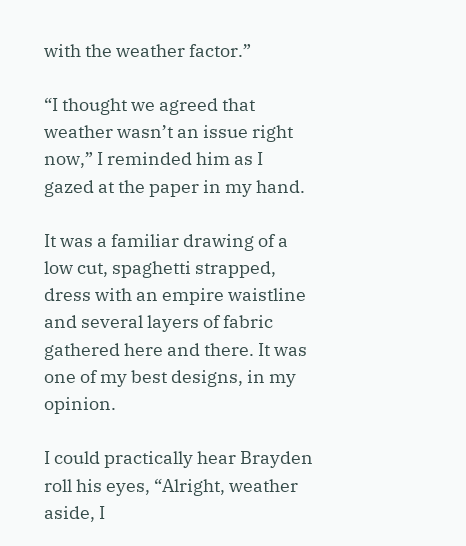with the weather factor.”

“I thought we agreed that weather wasn’t an issue right now,” I reminded him as I gazed at the paper in my hand.

It was a familiar drawing of a low cut, spaghetti strapped, dress with an empire waistline and several layers of fabric gathered here and there. It was one of my best designs, in my opinion.

I could practically hear Brayden roll his eyes, “Alright, weather aside, I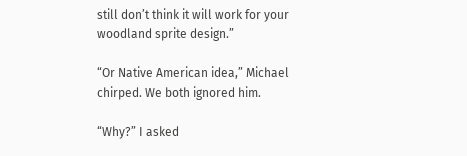still don’t think it will work for your woodland sprite design.”

“Or Native American idea,” Michael chirped. We both ignored him.

“Why?” I asked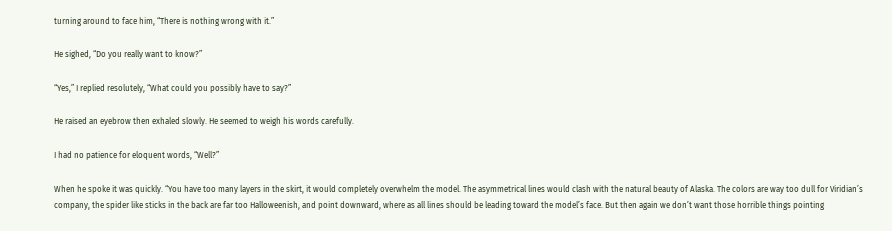turning around to face him, “There is nothing wrong with it.”

He sighed, “Do you really want to know?”

“Yes,” I replied resolutely, “What could you possibly have to say?”

He raised an eyebrow then exhaled slowly. He seemed to weigh his words carefully.

I had no patience for eloquent words, “Well?”

When he spoke it was quickly. “You have too many layers in the skirt, it would completely overwhelm the model. The asymmetrical lines would clash with the natural beauty of Alaska. The colors are way too dull for Viridian’s company, the spider like sticks in the back are far too Halloweenish, and point downward, where as all lines should be leading toward the model’s face. But then again we don’t want those horrible things pointing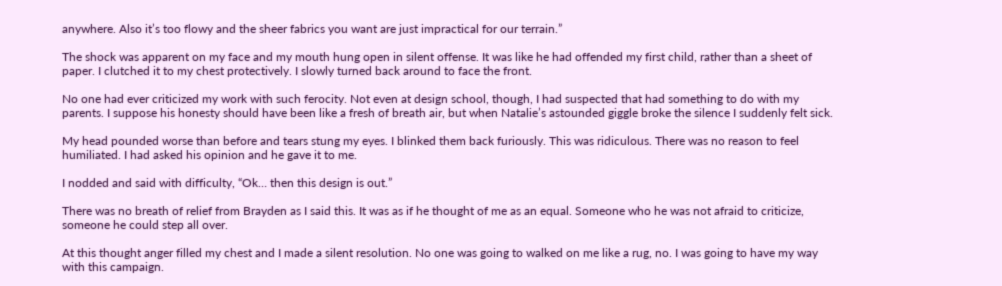anywhere. Also it’s too flowy and the sheer fabrics you want are just impractical for our terrain.”

The shock was apparent on my face and my mouth hung open in silent offense. It was like he had offended my first child, rather than a sheet of paper. I clutched it to my chest protectively. I slowly turned back around to face the front.

No one had ever criticized my work with such ferocity. Not even at design school, though, I had suspected that had something to do with my parents. I suppose his honesty should have been like a fresh of breath air, but when Natalie’s astounded giggle broke the silence I suddenly felt sick.

My head pounded worse than before and tears stung my eyes. I blinked them back furiously. This was ridiculous. There was no reason to feel humiliated. I had asked his opinion and he gave it to me.

I nodded and said with difficulty, “Ok… then this design is out.”

There was no breath of relief from Brayden as I said this. It was as if he thought of me as an equal. Someone who he was not afraid to criticize, someone he could step all over.

At this thought anger filled my chest and I made a silent resolution. No one was going to walked on me like a rug, no. I was going to have my way with this campaign.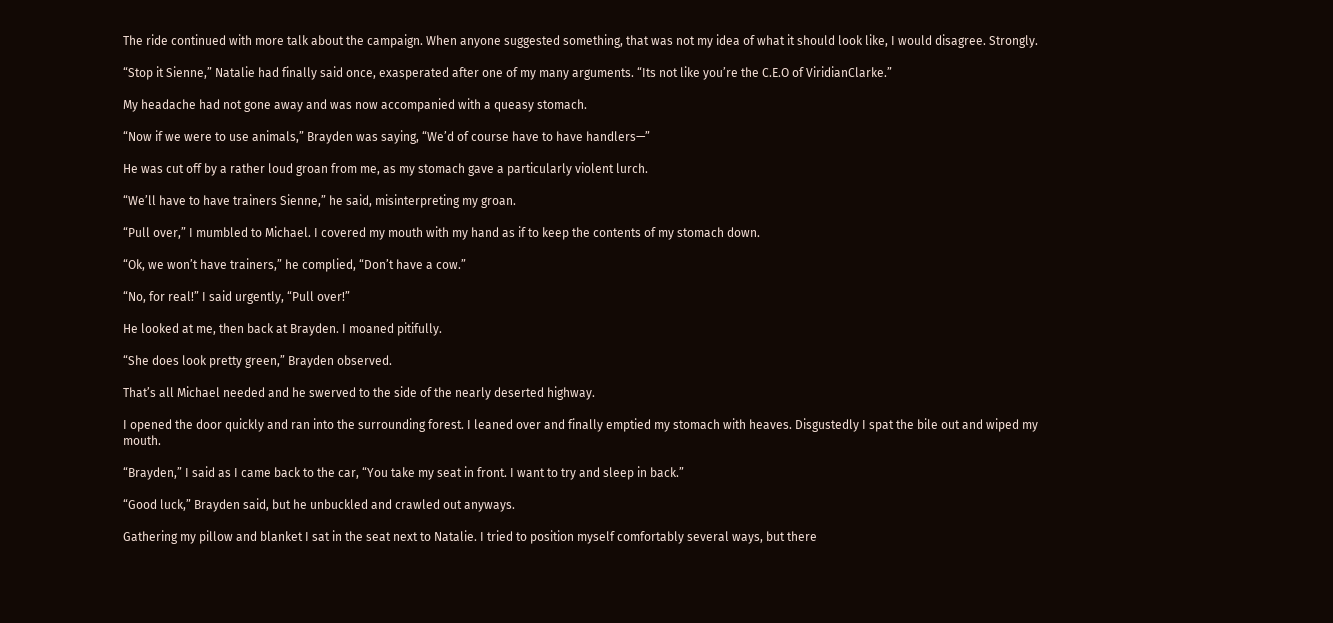The ride continued with more talk about the campaign. When anyone suggested something, that was not my idea of what it should look like, I would disagree. Strongly.

“Stop it Sienne,” Natalie had finally said once, exasperated after one of my many arguments. “Its not like you’re the C.E.O of ViridianClarke.”

My headache had not gone away and was now accompanied with a queasy stomach.

“Now if we were to use animals,” Brayden was saying, “We’d of course have to have handlers—”

He was cut off by a rather loud groan from me, as my stomach gave a particularly violent lurch.

“We’ll have to have trainers Sienne,” he said, misinterpreting my groan.

“Pull over,” I mumbled to Michael. I covered my mouth with my hand as if to keep the contents of my stomach down.

“Ok, we won’t have trainers,” he complied, “Don’t have a cow.”

“No, for real!” I said urgently, “Pull over!”

He looked at me, then back at Brayden. I moaned pitifully.

“She does look pretty green,” Brayden observed.

That’s all Michael needed and he swerved to the side of the nearly deserted highway.

I opened the door quickly and ran into the surrounding forest. I leaned over and finally emptied my stomach with heaves. Disgustedly I spat the bile out and wiped my mouth.

“Brayden,” I said as I came back to the car, “You take my seat in front. I want to try and sleep in back.”

“Good luck,” Brayden said, but he unbuckled and crawled out anyways.

Gathering my pillow and blanket I sat in the seat next to Natalie. I tried to position myself comfortably several ways, but there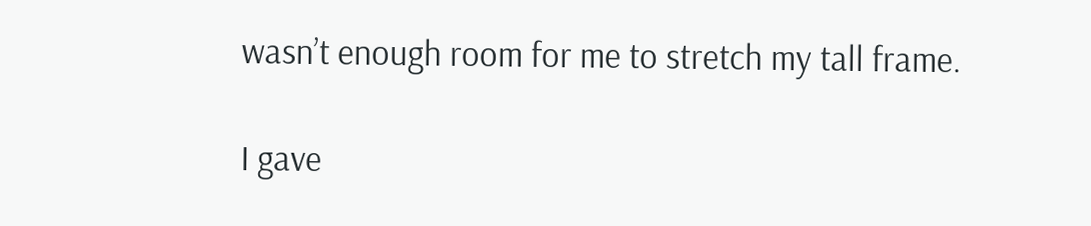wasn’t enough room for me to stretch my tall frame.

I gave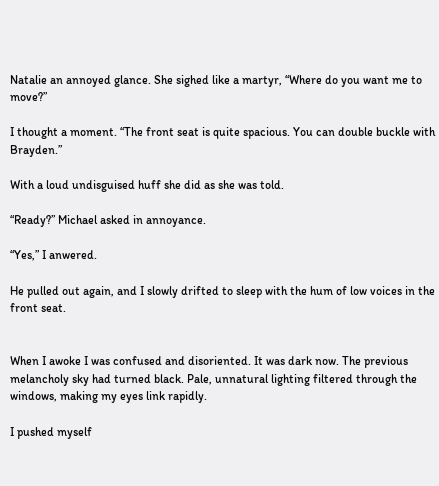Natalie an annoyed glance. She sighed like a martyr, “Where do you want me to move?”

I thought a moment. “The front seat is quite spacious. You can double buckle with Brayden.”

With a loud undisguised huff she did as she was told.

“Ready?” Michael asked in annoyance.

“Yes,” I anwered.

He pulled out again, and I slowly drifted to sleep with the hum of low voices in the front seat.


When I awoke I was confused and disoriented. It was dark now. The previous melancholy sky had turned black. Pale, unnatural lighting filtered through the windows, making my eyes link rapidly.

I pushed myself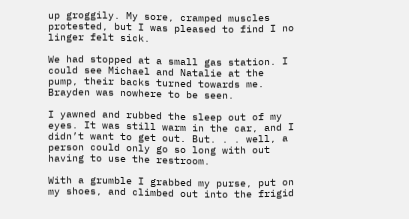up groggily. My sore, cramped muscles protested, but I was pleased to find I no linger felt sick.

We had stopped at a small gas station. I could see Michael and Natalie at the pump, their backs turned towards me. Brayden was nowhere to be seen.

I yawned and rubbed the sleep out of my eyes. It was still warm in the car, and I didn’t want to get out. But. . . well, a person could only go so long with out having to use the restroom.

With a grumble I grabbed my purse, put on my shoes, and climbed out into the frigid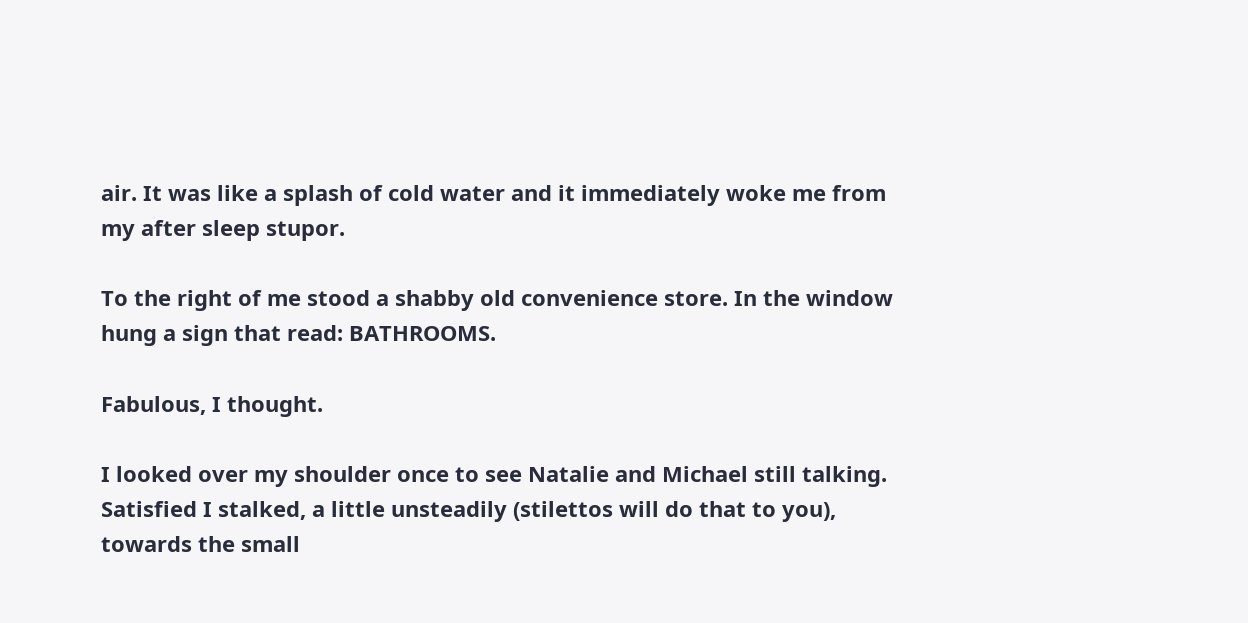air. It was like a splash of cold water and it immediately woke me from my after sleep stupor.

To the right of me stood a shabby old convenience store. In the window hung a sign that read: BATHROOMS.

Fabulous, I thought.

I looked over my shoulder once to see Natalie and Michael still talking. Satisfied I stalked, a little unsteadily (stilettos will do that to you), towards the small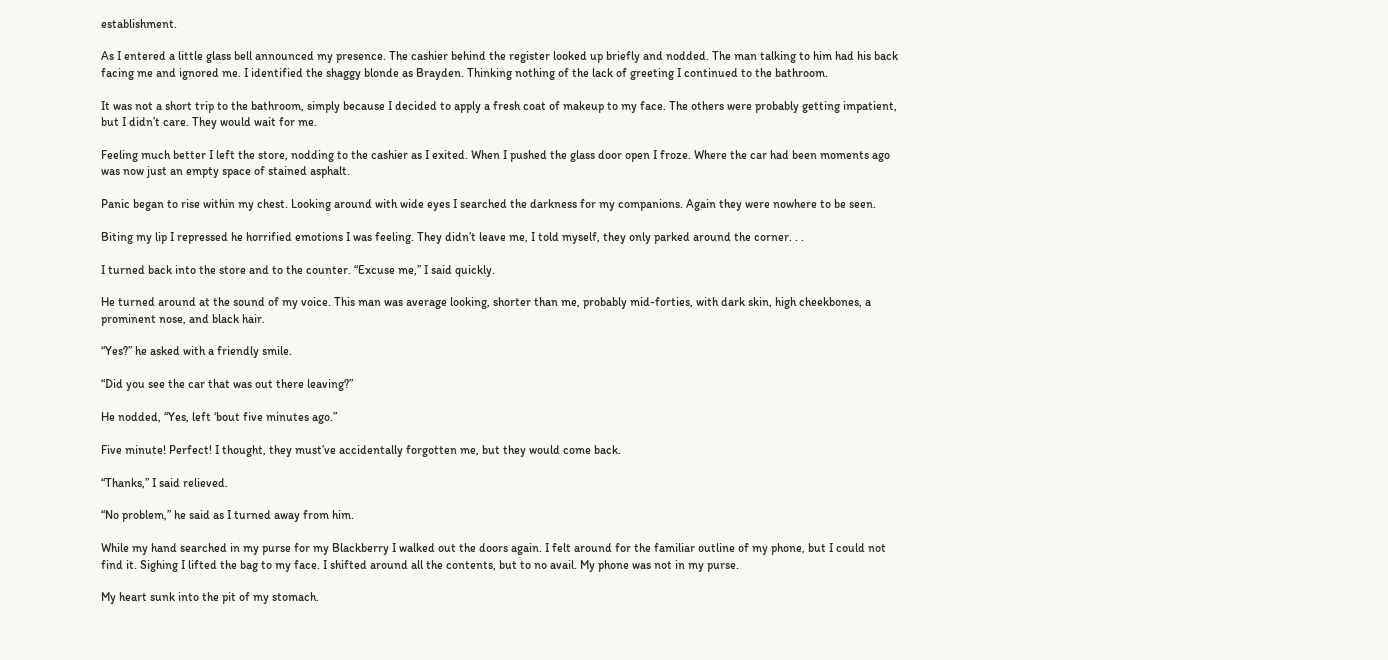establishment.

As I entered a little glass bell announced my presence. The cashier behind the register looked up briefly and nodded. The man talking to him had his back facing me and ignored me. I identified the shaggy blonde as Brayden. Thinking nothing of the lack of greeting I continued to the bathroom.

It was not a short trip to the bathroom, simply because I decided to apply a fresh coat of makeup to my face. The others were probably getting impatient, but I didn’t care. They would wait for me.

Feeling much better I left the store, nodding to the cashier as I exited. When I pushed the glass door open I froze. Where the car had been moments ago was now just an empty space of stained asphalt.

Panic began to rise within my chest. Looking around with wide eyes I searched the darkness for my companions. Again they were nowhere to be seen.

Biting my lip I repressed he horrified emotions I was feeling. They didn’t leave me, I told myself, they only parked around the corner. . .

I turned back into the store and to the counter. “Excuse me,” I said quickly.

He turned around at the sound of my voice. This man was average looking, shorter than me, probably mid-forties, with dark skin, high cheekbones, a prominent nose, and black hair.

“Yes?” he asked with a friendly smile.

“Did you see the car that was out there leaving?”

He nodded, “Yes, left ‘bout five minutes ago.”

Five minute! Perfect! I thought, they must’ve accidentally forgotten me, but they would come back.

“Thanks,” I said relieved.

“No problem,” he said as I turned away from him.

While my hand searched in my purse for my Blackberry I walked out the doors again. I felt around for the familiar outline of my phone, but I could not find it. Sighing I lifted the bag to my face. I shifted around all the contents, but to no avail. My phone was not in my purse.

My heart sunk into the pit of my stomach.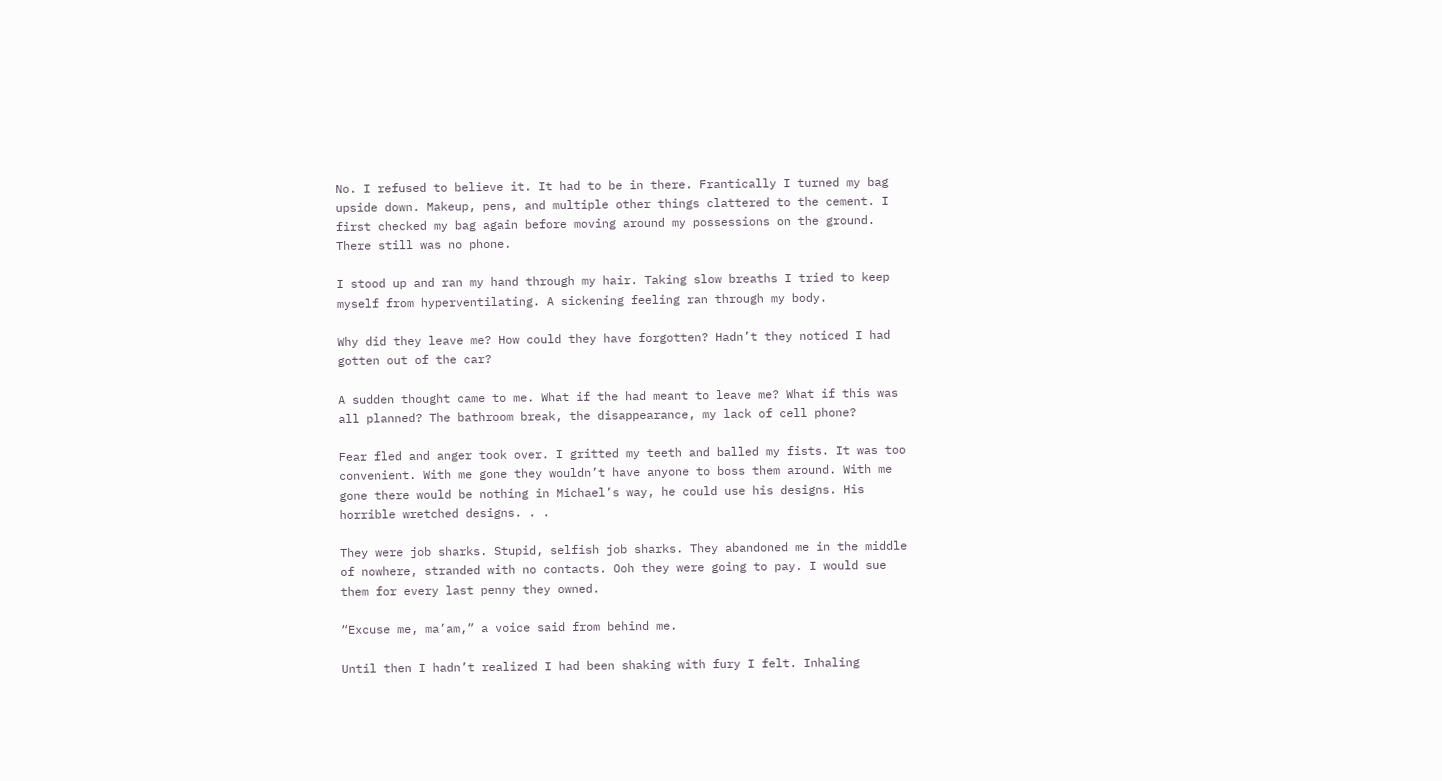No. I refused to believe it. It had to be in there. Frantically I turned my bag upside down. Makeup, pens, and multiple other things clattered to the cement. I first checked my bag again before moving around my possessions on the ground. There still was no phone.

I stood up and ran my hand through my hair. Taking slow breaths I tried to keep myself from hyperventilating. A sickening feeling ran through my body.

Why did they leave me? How could they have forgotten? Hadn’t they noticed I had gotten out of the car?

A sudden thought came to me. What if the had meant to leave me? What if this was all planned? The bathroom break, the disappearance, my lack of cell phone?

Fear fled and anger took over. I gritted my teeth and balled my fists. It was too convenient. With me gone they wouldn’t have anyone to boss them around. With me gone there would be nothing in Michael’s way, he could use his designs. His horrible wretched designs. . .

They were job sharks. Stupid, selfish job sharks. They abandoned me in the middle of nowhere, stranded with no contacts. Ooh they were going to pay. I would sue them for every last penny they owned.

“Excuse me, ma’am,” a voice said from behind me.

Until then I hadn’t realized I had been shaking with fury I felt. Inhaling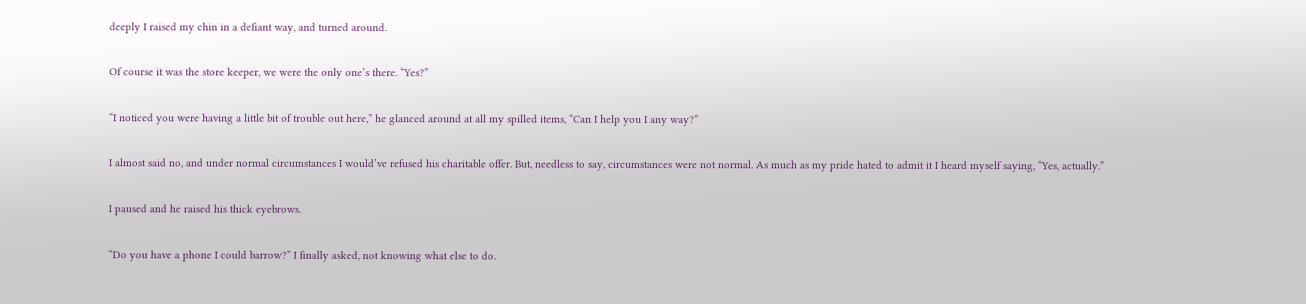deeply I raised my chin in a defiant way, and turned around.

Of course it was the store keeper, we were the only one’s there. “Yes?”

“I noticed you were having a little bit of trouble out here,” he glanced around at all my spilled items, “Can I help you I any way?”

I almost said no, and under normal circumstances I would’ve refused his charitable offer. But, needless to say, circumstances were not normal. As much as my pride hated to admit it I heard myself saying, “Yes, actually.”

I paused and he raised his thick eyebrows.

“Do you have a phone I could barrow?” I finally asked, not knowing what else to do.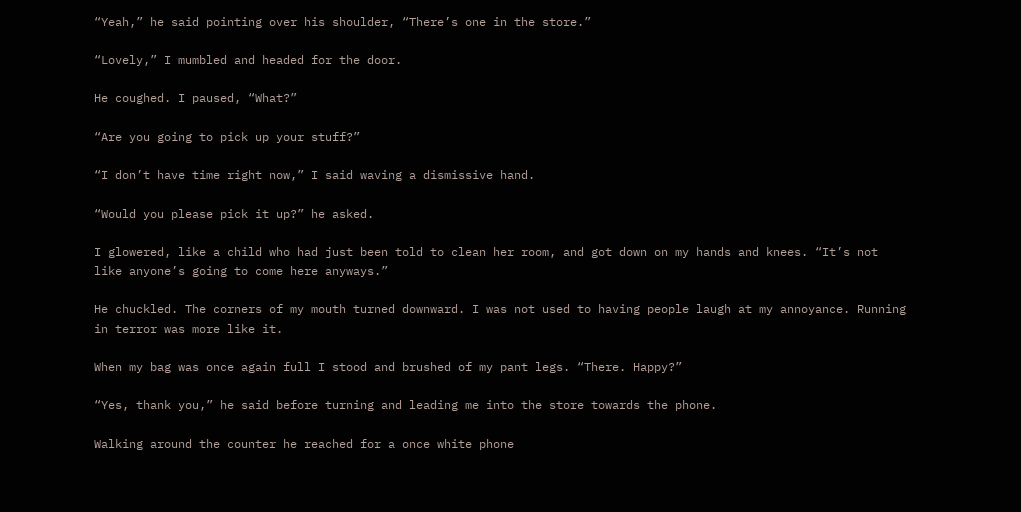“Yeah,” he said pointing over his shoulder, “There’s one in the store.”

“Lovely,” I mumbled and headed for the door.

He coughed. I paused, “What?”

“Are you going to pick up your stuff?”

“I don’t have time right now,” I said waving a dismissive hand.

“Would you please pick it up?” he asked.

I glowered, like a child who had just been told to clean her room, and got down on my hands and knees. “It’s not like anyone’s going to come here anyways.”

He chuckled. The corners of my mouth turned downward. I was not used to having people laugh at my annoyance. Running in terror was more like it.

When my bag was once again full I stood and brushed of my pant legs. “There. Happy?”

“Yes, thank you,” he said before turning and leading me into the store towards the phone.

Walking around the counter he reached for a once white phone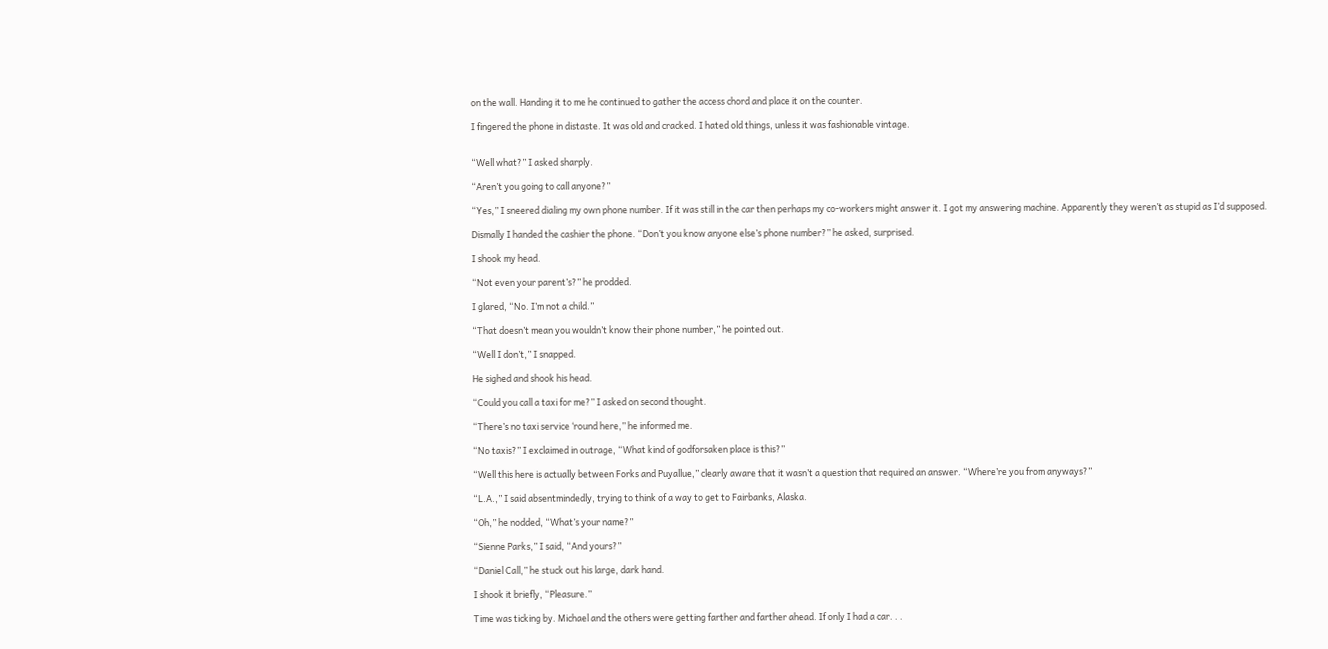on the wall. Handing it to me he continued to gather the access chord and place it on the counter.

I fingered the phone in distaste. It was old and cracked. I hated old things, unless it was fashionable vintage.


“Well what?” I asked sharply.

“Aren’t you going to call anyone?”

“Yes,” I sneered dialing my own phone number. If it was still in the car then perhaps my co-workers might answer it. I got my answering machine. Apparently they weren’t as stupid as I’d supposed.

Dismally I handed the cashier the phone. “Don’t you know anyone else’s phone number?” he asked, surprised.

I shook my head.

“Not even your parent’s?” he prodded.

I glared, “No. I’m not a child.”

“That doesn’t mean you wouldn’t know their phone number,” he pointed out.

“Well I don’t,” I snapped.

He sighed and shook his head.

“Could you call a taxi for me?” I asked on second thought.

“There’s no taxi service ‘round here,” he informed me.

“No taxis?” I exclaimed in outrage, “What kind of godforsaken place is this?”

“Well this here is actually between Forks and Puyallue,” clearly aware that it wasn’t a question that required an answer. “Where’re you from anyways?”

“L.A.,” I said absentmindedly, trying to think of a way to get to Fairbanks, Alaska.

“Oh,” he nodded, “What’s your name?”

“Sienne Parks,” I said, “And yours?”

“Daniel Call,” he stuck out his large, dark hand.

I shook it briefly, “Pleasure.”

Time was ticking by. Michael and the others were getting farther and farther ahead. If only I had a car. . .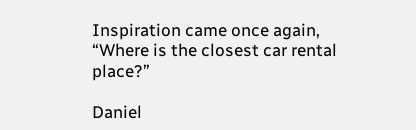Inspiration came once again, “Where is the closest car rental place?”

Daniel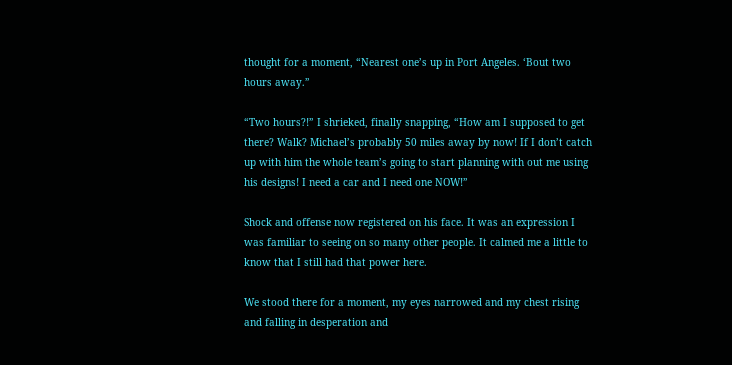thought for a moment, “Nearest one’s up in Port Angeles. ‘Bout two hours away.”

“Two hours?!” I shrieked, finally snapping, “How am I supposed to get there? Walk? Michael’s probably 50 miles away by now! If I don’t catch up with him the whole team’s going to start planning with out me using his designs! I need a car and I need one NOW!”

Shock and offense now registered on his face. It was an expression I was familiar to seeing on so many other people. It calmed me a little to know that I still had that power here.

We stood there for a moment, my eyes narrowed and my chest rising and falling in desperation and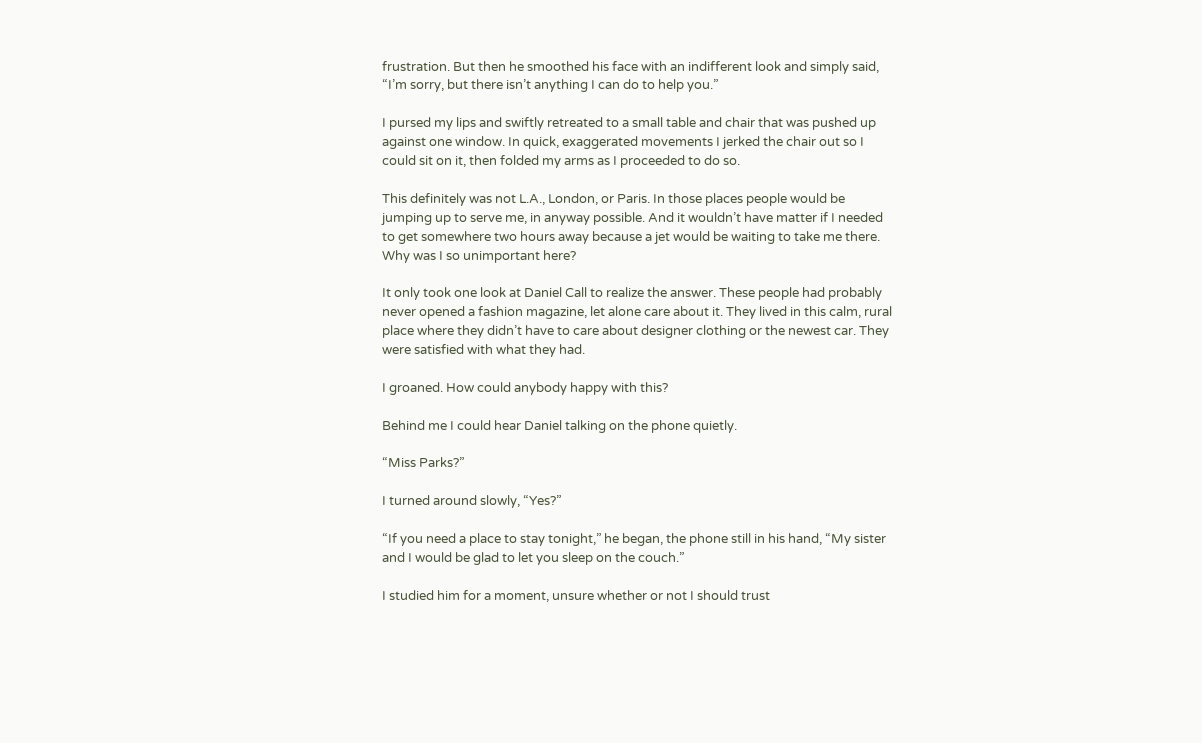frustration. But then he smoothed his face with an indifferent look and simply said, “I’m sorry, but there isn’t anything I can do to help you.”

I pursed my lips and swiftly retreated to a small table and chair that was pushed up against one window. In quick, exaggerated movements I jerked the chair out so I could sit on it, then folded my arms as I proceeded to do so.

This definitely was not L.A., London, or Paris. In those places people would be jumping up to serve me, in anyway possible. And it wouldn’t have matter if I needed to get somewhere two hours away because a jet would be waiting to take me there. Why was I so unimportant here?

It only took one look at Daniel Call to realize the answer. These people had probably never opened a fashion magazine, let alone care about it. They lived in this calm, rural place where they didn’t have to care about designer clothing or the newest car. They were satisfied with what they had.

I groaned. How could anybody happy with this?

Behind me I could hear Daniel talking on the phone quietly.

“Miss Parks?”

I turned around slowly, “Yes?”

“If you need a place to stay tonight,” he began, the phone still in his hand, “My sister and I would be glad to let you sleep on the couch.”

I studied him for a moment, unsure whether or not I should trust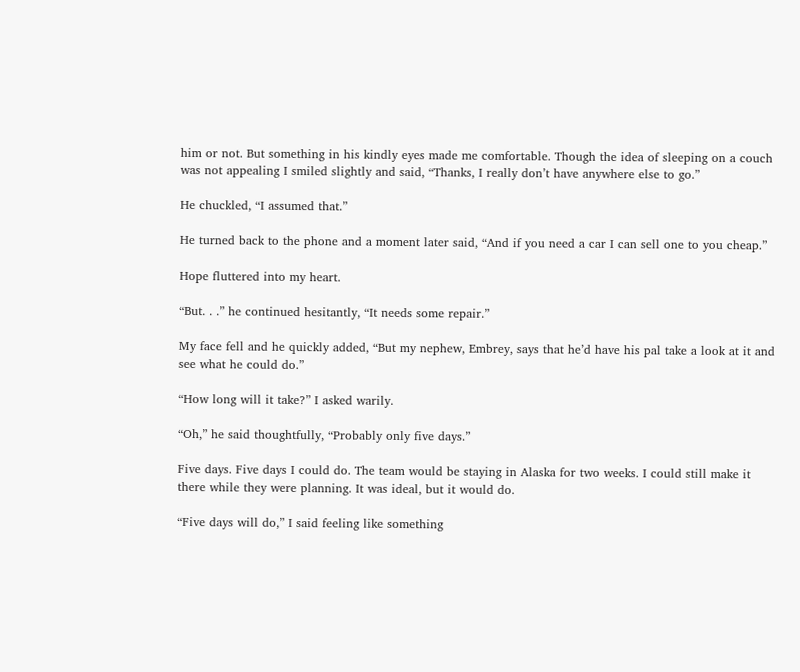him or not. But something in his kindly eyes made me comfortable. Though the idea of sleeping on a couch was not appealing I smiled slightly and said, “Thanks, I really don’t have anywhere else to go.”

He chuckled, “I assumed that.”

He turned back to the phone and a moment later said, “And if you need a car I can sell one to you cheap.”

Hope fluttered into my heart.

“But. . .” he continued hesitantly, “It needs some repair.”

My face fell and he quickly added, “But my nephew, Embrey, says that he’d have his pal take a look at it and see what he could do.”

“How long will it take?” I asked warily.

“Oh,” he said thoughtfully, “Probably only five days.”

Five days. Five days I could do. The team would be staying in Alaska for two weeks. I could still make it there while they were planning. It was ideal, but it would do.

“Five days will do,” I said feeling like something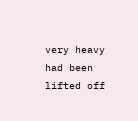very heavy had been lifted off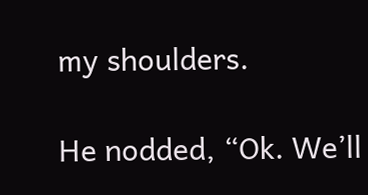my shoulders.

He nodded, “Ok. We’ll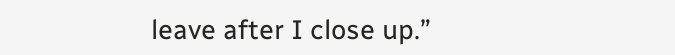leave after I close up.”